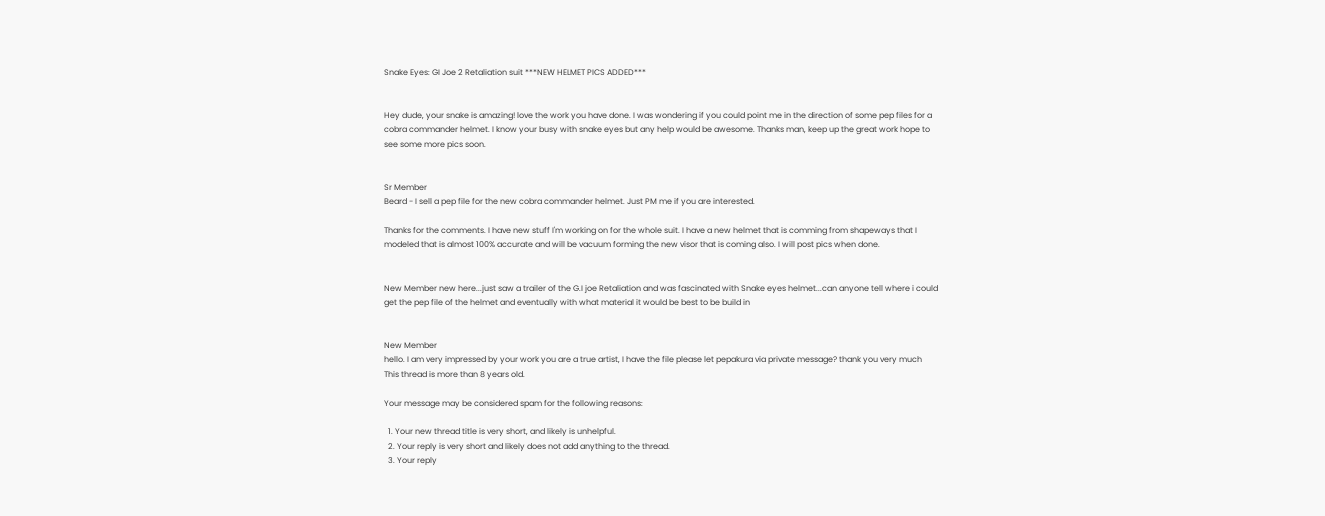Snake Eyes: GI Joe 2 Retaliation suit ***NEW HELMET PICS ADDED***


Hey dude, your snake is amazing! love the work you have done. I was wondering if you could point me in the direction of some pep files for a cobra commander helmet. I know your busy with snake eyes but any help would be awesome. Thanks man, keep up the great work hope to see some more pics soon.


Sr Member
Beard - I sell a pep file for the new cobra commander helmet. Just PM me if you are interested.

Thanks for the comments. I have new stuff I'm working on for the whole suit. I have a new helmet that is comming from shapeways that I modeled that is almost 100% accurate and will be vacuum forming the new visor that is coming also. I will post pics when done.


New Member new here...just saw a trailer of the G.I joe Retaliation and was fascinated with Snake eyes helmet...can anyone tell where i could get the pep file of the helmet and eventually with what material it would be best to be build in


New Member
hello. I am very impressed by your work you are a true artist, I have the file please let pepakura via private message? thank you very much
This thread is more than 8 years old.

Your message may be considered spam for the following reasons:

  1. Your new thread title is very short, and likely is unhelpful.
  2. Your reply is very short and likely does not add anything to the thread.
  3. Your reply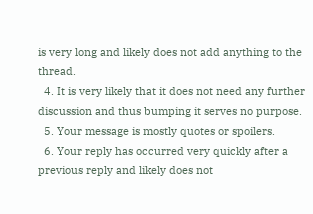is very long and likely does not add anything to the thread.
  4. It is very likely that it does not need any further discussion and thus bumping it serves no purpose.
  5. Your message is mostly quotes or spoilers.
  6. Your reply has occurred very quickly after a previous reply and likely does not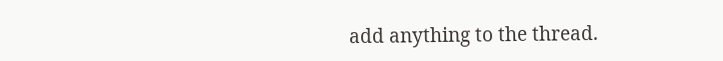add anything to the thread.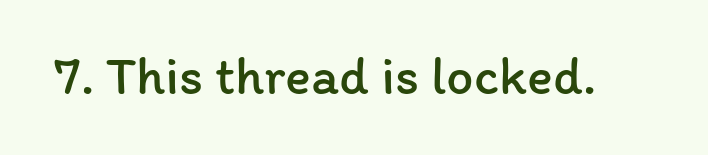7. This thread is locked.